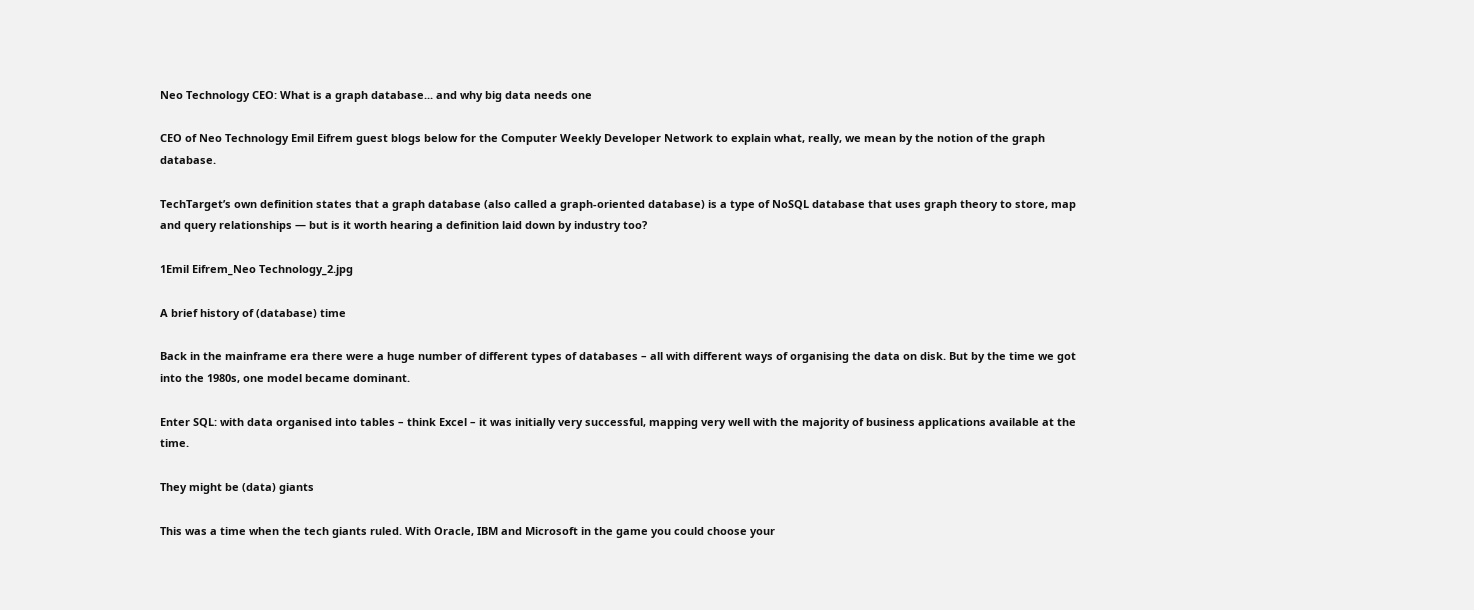Neo Technology CEO: What is a graph database... and why big data needs one

CEO of Neo Technology Emil Eifrem guest blogs below for the Computer Weekly Developer Network to explain what, really, we mean by the notion of the graph database.

TechTarget’s own definition states that a graph database (also called a graph-oriented database) is a type of NoSQL database that uses graph theory to store, map and query relationships — but is it worth hearing a definition laid down by industry too?

1Emil Eifrem_Neo Technology_2.jpg

A brief history of (database) time

Back in the mainframe era there were a huge number of different types of databases – all with different ways of organising the data on disk. But by the time we got into the 1980s, one model became dominant.

Enter SQL: with data organised into tables – think Excel – it was initially very successful, mapping very well with the majority of business applications available at the time.

They might be (data) giants

This was a time when the tech giants ruled. With Oracle, IBM and Microsoft in the game you could choose your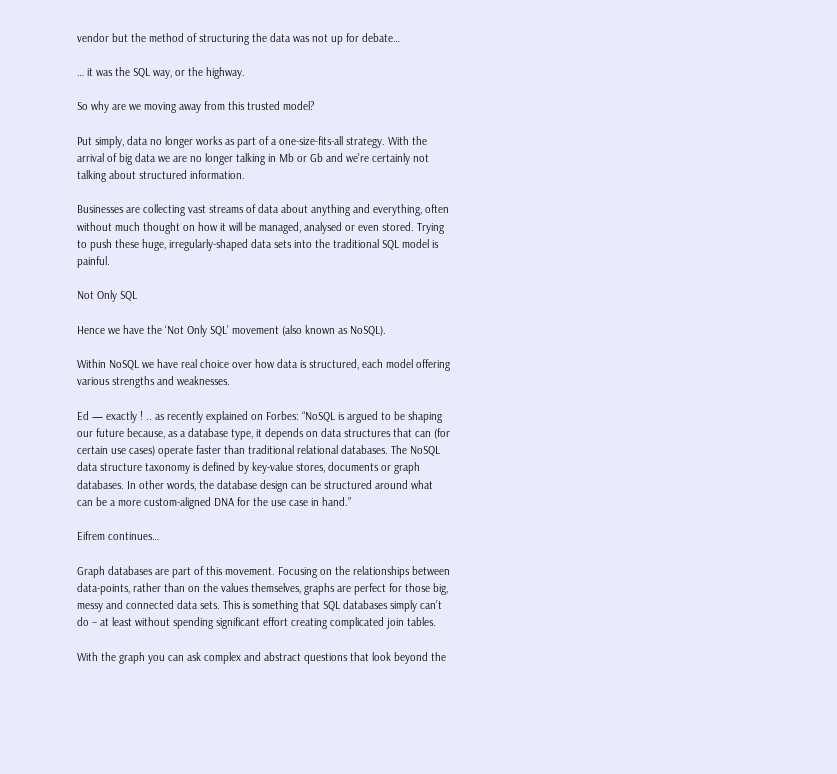vendor but the method of structuring the data was not up for debate…

… it was the SQL way, or the highway.

So why are we moving away from this trusted model?

Put simply, data no longer works as part of a one-size-fits-all strategy. With the arrival of big data we are no longer talking in Mb or Gb and we’re certainly not talking about structured information.

Businesses are collecting vast streams of data about anything and everything, often without much thought on how it will be managed, analysed or even stored. Trying to push these huge, irregularly-shaped data sets into the traditional SQL model is painful.

Not Only SQL

Hence we have the ‘Not Only SQL’ movement (also known as NoSQL).

Within NoSQL we have real choice over how data is structured, each model offering various strengths and weaknesses.

Ed — exactly ! .. as recently explained on Forbes: “NoSQL is argued to be shaping our future because, as a database type, it depends on data structures that can (for certain use cases) operate faster than traditional relational databases. The NoSQL data structure taxonomy is defined by key-value stores, documents or graph databases. In other words, the database design can be structured around what can be a more custom-aligned DNA for the use case in hand.”

Eifrem continues…

Graph databases are part of this movement. Focusing on the relationships between data-points, rather than on the values themselves, graphs are perfect for those big, messy and connected data sets. This is something that SQL databases simply can’t do – at least without spending significant effort creating complicated join tables.

With the graph you can ask complex and abstract questions that look beyond the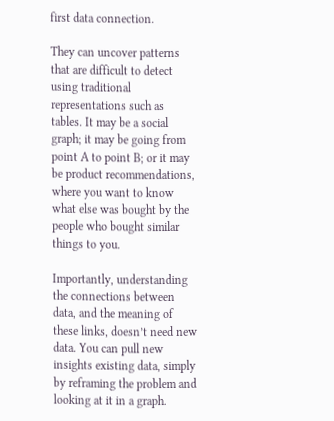first data connection.

They can uncover patterns that are difficult to detect using traditional representations such as tables. It may be a social graph; it may be going from point A to point B; or it may be product recommendations, where you want to know what else was bought by the people who bought similar things to you.

Importantly, understanding the connections between data, and the meaning of these links, doesn’t need new data. You can pull new insights existing data, simply by reframing the problem and looking at it in a graph.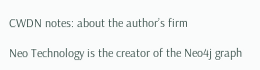CWDN notes: about the author’s firm

Neo Technology is the creator of the Neo4j graph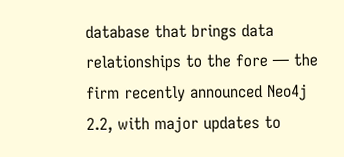database that brings data relationships to the fore — the firm recently announced Neo4j 2.2, with major updates to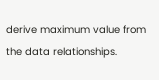derive maximum value from the data relationships.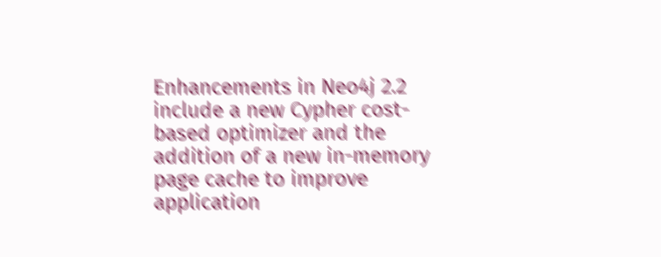Enhancements in Neo4j 2.2 include a new Cypher cost-based optimizer and the addition of a new in-memory page cache to improve application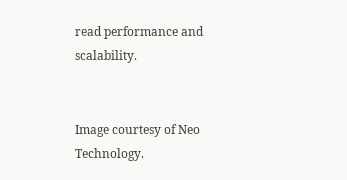read performance and scalability.


Image courtesy of Neo Technology.